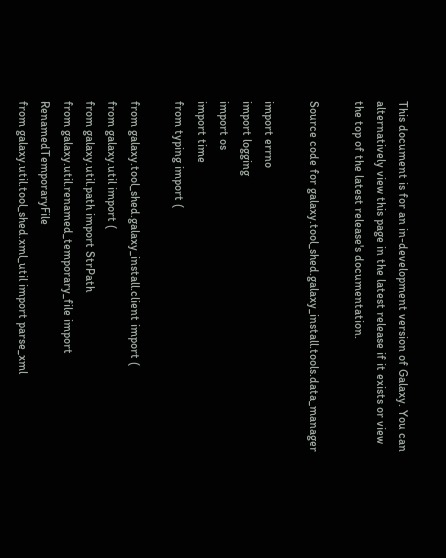This document is for an in-development version of Galaxy. You can alternatively view this page in the latest release if it exists or view the top of the latest release's documentation.

Source code for galaxy.tool_shed.galaxy_install.tools.data_manager

import errno
import logging
import os
import time
from typing import (

from galaxy.tool_shed.galaxy_install.client import (
from galaxy.util import (
from galaxy.util.path import StrPath
from galaxy.util.renamed_temporary_file import RenamedTemporaryFile
from galaxy.util.tool_shed.xml_util import parse_xml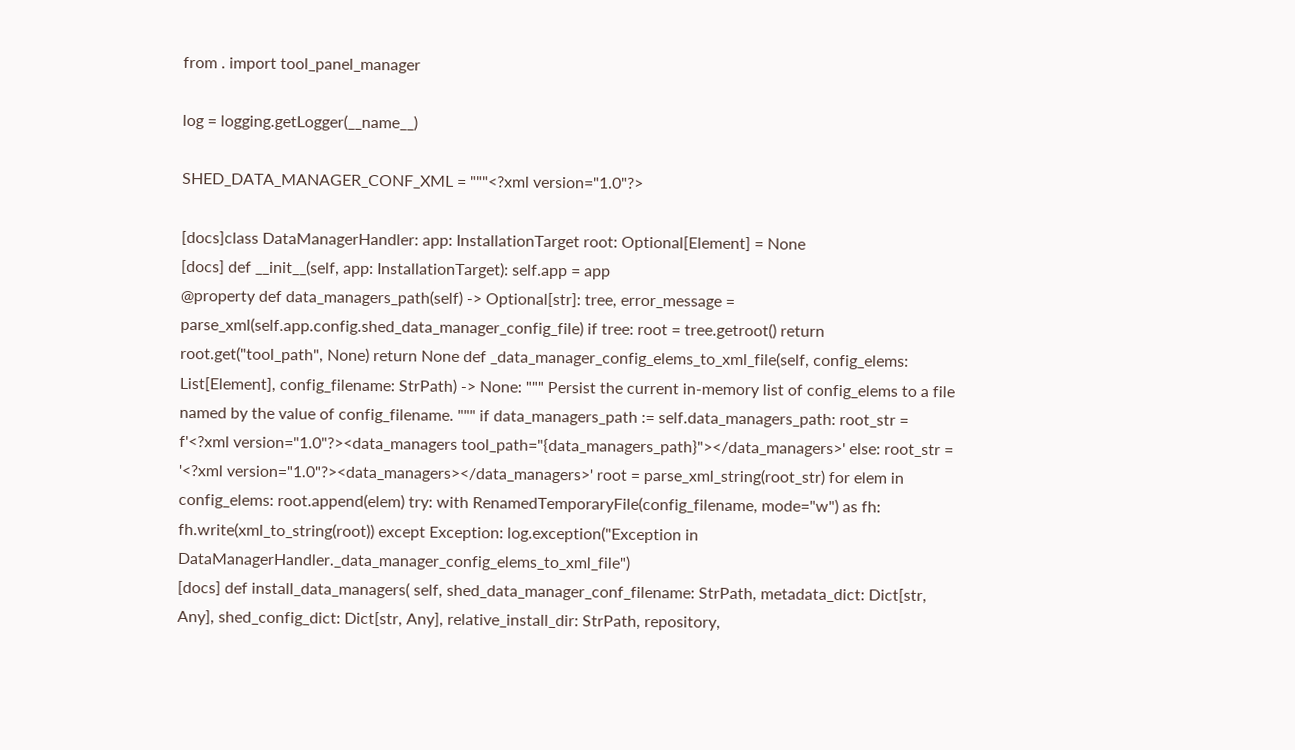from . import tool_panel_manager

log = logging.getLogger(__name__)

SHED_DATA_MANAGER_CONF_XML = """<?xml version="1.0"?>

[docs]class DataManagerHandler: app: InstallationTarget root: Optional[Element] = None
[docs] def __init__(self, app: InstallationTarget): self.app = app
@property def data_managers_path(self) -> Optional[str]: tree, error_message = parse_xml(self.app.config.shed_data_manager_config_file) if tree: root = tree.getroot() return root.get("tool_path", None) return None def _data_manager_config_elems_to_xml_file(self, config_elems: List[Element], config_filename: StrPath) -> None: """ Persist the current in-memory list of config_elems to a file named by the value of config_filename. """ if data_managers_path := self.data_managers_path: root_str = f'<?xml version="1.0"?><data_managers tool_path="{data_managers_path}"></data_managers>' else: root_str = '<?xml version="1.0"?><data_managers></data_managers>' root = parse_xml_string(root_str) for elem in config_elems: root.append(elem) try: with RenamedTemporaryFile(config_filename, mode="w") as fh: fh.write(xml_to_string(root)) except Exception: log.exception("Exception in DataManagerHandler._data_manager_config_elems_to_xml_file")
[docs] def install_data_managers( self, shed_data_manager_conf_filename: StrPath, metadata_dict: Dict[str, Any], shed_config_dict: Dict[str, Any], relative_install_dir: StrPath, repository,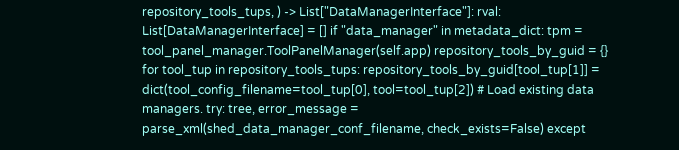repository_tools_tups, ) -> List["DataManagerInterface"]: rval: List[DataManagerInterface] = [] if "data_manager" in metadata_dict: tpm = tool_panel_manager.ToolPanelManager(self.app) repository_tools_by_guid = {} for tool_tup in repository_tools_tups: repository_tools_by_guid[tool_tup[1]] = dict(tool_config_filename=tool_tup[0], tool=tool_tup[2]) # Load existing data managers. try: tree, error_message = parse_xml(shed_data_manager_conf_filename, check_exists=False) except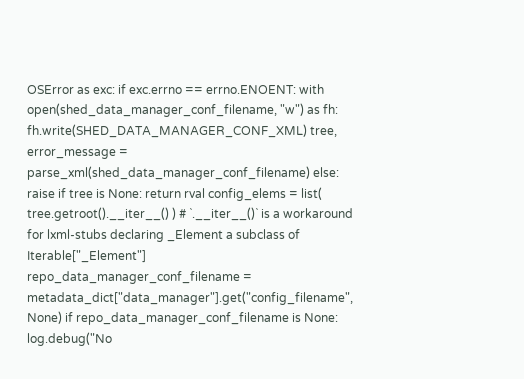OSError as exc: if exc.errno == errno.ENOENT: with open(shed_data_manager_conf_filename, "w") as fh: fh.write(SHED_DATA_MANAGER_CONF_XML) tree, error_message = parse_xml(shed_data_manager_conf_filename) else: raise if tree is None: return rval config_elems = list( tree.getroot().__iter__() ) # `.__iter__()` is a workaround for lxml-stubs declaring _Element a subclass of Iterable["_Element"] repo_data_manager_conf_filename = metadata_dict["data_manager"].get("config_filename", None) if repo_data_manager_conf_filename is None: log.debug("No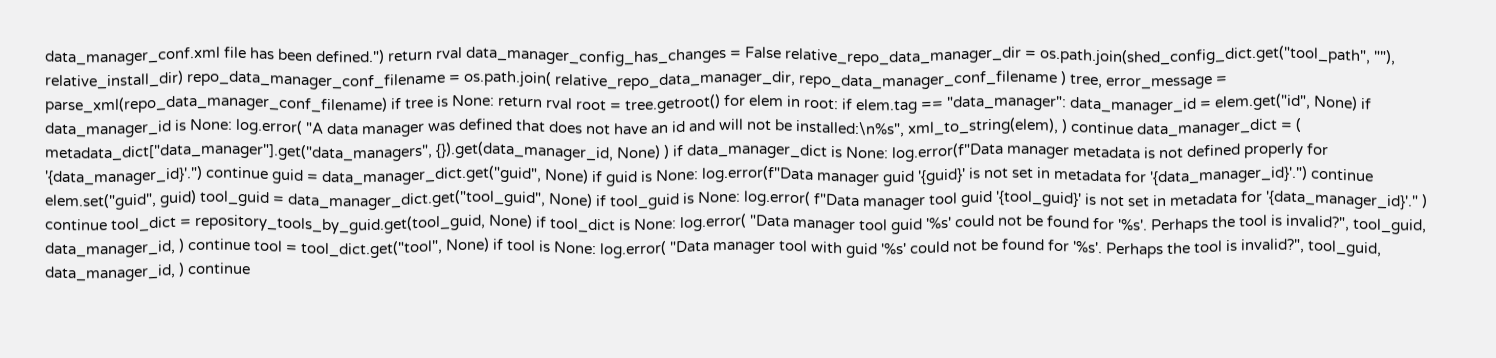data_manager_conf.xml file has been defined.") return rval data_manager_config_has_changes = False relative_repo_data_manager_dir = os.path.join(shed_config_dict.get("tool_path", ""), relative_install_dir) repo_data_manager_conf_filename = os.path.join( relative_repo_data_manager_dir, repo_data_manager_conf_filename ) tree, error_message = parse_xml(repo_data_manager_conf_filename) if tree is None: return rval root = tree.getroot() for elem in root: if elem.tag == "data_manager": data_manager_id = elem.get("id", None) if data_manager_id is None: log.error( "A data manager was defined that does not have an id and will not be installed:\n%s", xml_to_string(elem), ) continue data_manager_dict = ( metadata_dict["data_manager"].get("data_managers", {}).get(data_manager_id, None) ) if data_manager_dict is None: log.error(f"Data manager metadata is not defined properly for '{data_manager_id}'.") continue guid = data_manager_dict.get("guid", None) if guid is None: log.error(f"Data manager guid '{guid}' is not set in metadata for '{data_manager_id}'.") continue elem.set("guid", guid) tool_guid = data_manager_dict.get("tool_guid", None) if tool_guid is None: log.error( f"Data manager tool guid '{tool_guid}' is not set in metadata for '{data_manager_id}'." ) continue tool_dict = repository_tools_by_guid.get(tool_guid, None) if tool_dict is None: log.error( "Data manager tool guid '%s' could not be found for '%s'. Perhaps the tool is invalid?", tool_guid, data_manager_id, ) continue tool = tool_dict.get("tool", None) if tool is None: log.error( "Data manager tool with guid '%s' could not be found for '%s'. Perhaps the tool is invalid?", tool_guid, data_manager_id, ) continue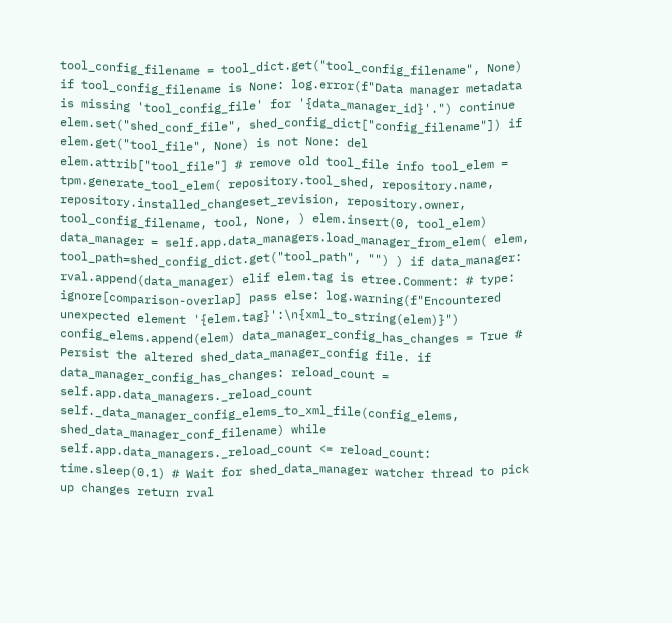tool_config_filename = tool_dict.get("tool_config_filename", None) if tool_config_filename is None: log.error(f"Data manager metadata is missing 'tool_config_file' for '{data_manager_id}'.") continue elem.set("shed_conf_file", shed_config_dict["config_filename"]) if elem.get("tool_file", None) is not None: del elem.attrib["tool_file"] # remove old tool_file info tool_elem = tpm.generate_tool_elem( repository.tool_shed, repository.name, repository.installed_changeset_revision, repository.owner, tool_config_filename, tool, None, ) elem.insert(0, tool_elem) data_manager = self.app.data_managers.load_manager_from_elem( elem, tool_path=shed_config_dict.get("tool_path", "") ) if data_manager: rval.append(data_manager) elif elem.tag is etree.Comment: # type: ignore[comparison-overlap] pass else: log.warning(f"Encountered unexpected element '{elem.tag}':\n{xml_to_string(elem)}") config_elems.append(elem) data_manager_config_has_changes = True # Persist the altered shed_data_manager_config file. if data_manager_config_has_changes: reload_count = self.app.data_managers._reload_count self._data_manager_config_elems_to_xml_file(config_elems, shed_data_manager_conf_filename) while self.app.data_managers._reload_count <= reload_count: time.sleep(0.1) # Wait for shed_data_manager watcher thread to pick up changes return rval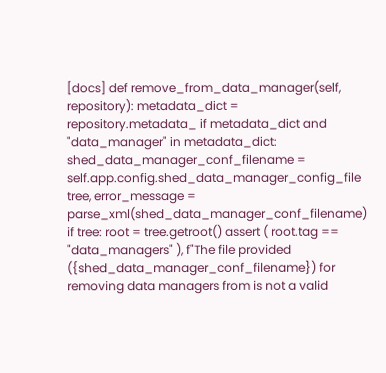[docs] def remove_from_data_manager(self, repository): metadata_dict = repository.metadata_ if metadata_dict and "data_manager" in metadata_dict: shed_data_manager_conf_filename = self.app.config.shed_data_manager_config_file tree, error_message = parse_xml(shed_data_manager_conf_filename) if tree: root = tree.getroot() assert ( root.tag == "data_managers" ), f"The file provided ({shed_data_manager_conf_filename}) for removing data managers from is not a valid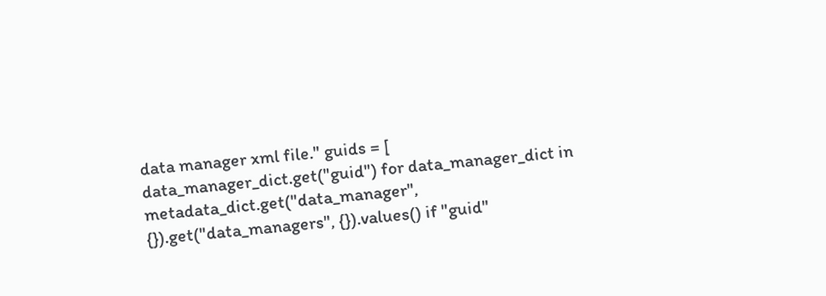data manager xml file." guids = [ data_manager_dict.get("guid") for data_manager_dict in metadata_dict.get("data_manager", {}).get("data_managers", {}).values() if "guid"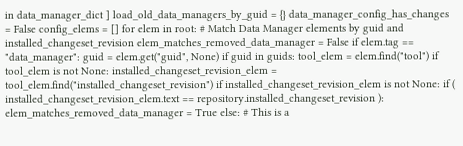in data_manager_dict ] load_old_data_managers_by_guid = {} data_manager_config_has_changes = False config_elems = [] for elem in root: # Match Data Manager elements by guid and installed_changeset_revision elem_matches_removed_data_manager = False if elem.tag == "data_manager": guid = elem.get("guid", None) if guid in guids: tool_elem = elem.find("tool") if tool_elem is not None: installed_changeset_revision_elem = tool_elem.find("installed_changeset_revision") if installed_changeset_revision_elem is not None: if ( installed_changeset_revision_elem.text == repository.installed_changeset_revision ): elem_matches_removed_data_manager = True else: # This is a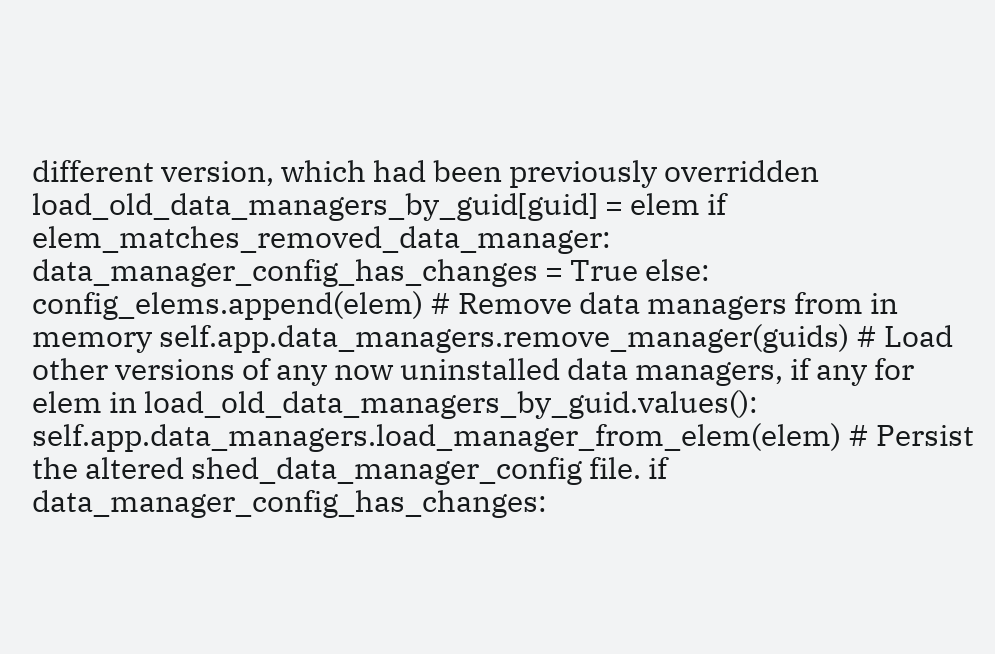different version, which had been previously overridden load_old_data_managers_by_guid[guid] = elem if elem_matches_removed_data_manager: data_manager_config_has_changes = True else: config_elems.append(elem) # Remove data managers from in memory self.app.data_managers.remove_manager(guids) # Load other versions of any now uninstalled data managers, if any for elem in load_old_data_managers_by_guid.values(): self.app.data_managers.load_manager_from_elem(elem) # Persist the altered shed_data_manager_config file. if data_manager_config_has_changes: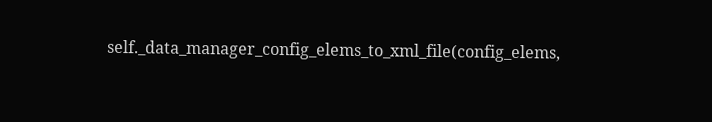self._data_manager_config_elems_to_xml_file(config_elems,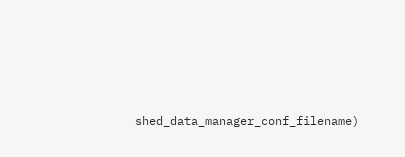shed_data_manager_conf_filename)